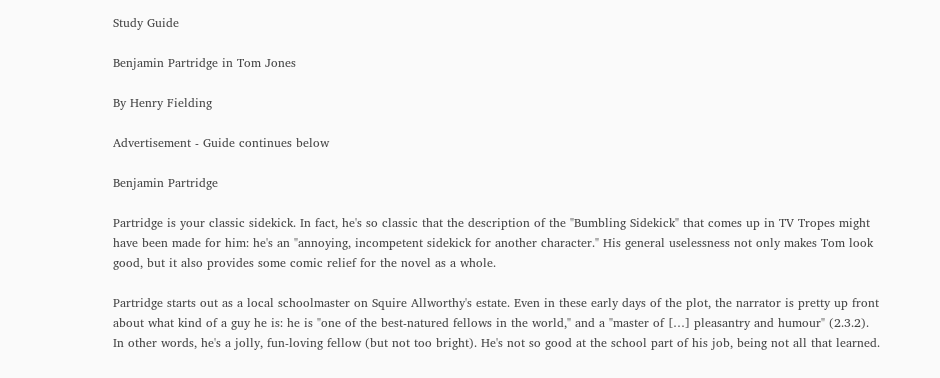Study Guide

Benjamin Partridge in Tom Jones

By Henry Fielding

Advertisement - Guide continues below

Benjamin Partridge

Partridge is your classic sidekick. In fact, he's so classic that the description of the "Bumbling Sidekick" that comes up in TV Tropes might have been made for him: he's an "annoying, incompetent sidekick for another character." His general uselessness not only makes Tom look good, but it also provides some comic relief for the novel as a whole.

Partridge starts out as a local schoolmaster on Squire Allworthy's estate. Even in these early days of the plot, the narrator is pretty up front about what kind of a guy he is: he is "one of the best-natured fellows in the world," and a "master of […] pleasantry and humour" (2.3.2). In other words, he's a jolly, fun-loving fellow (but not too bright). He's not so good at the school part of his job, being not all that learned.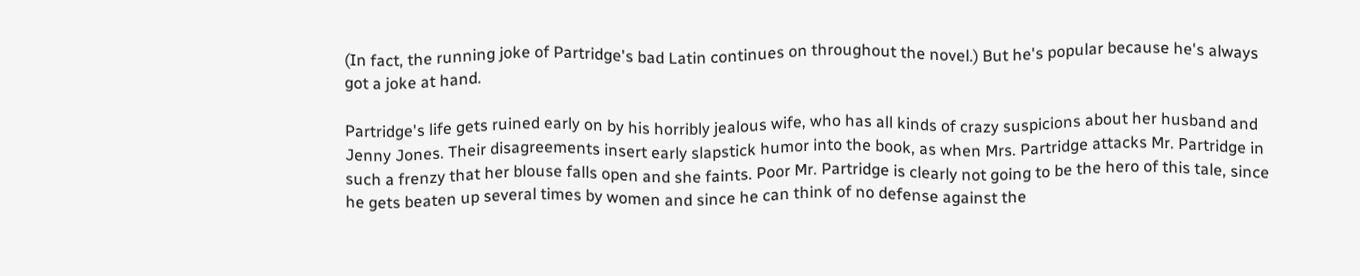(In fact, the running joke of Partridge's bad Latin continues on throughout the novel.) But he's popular because he's always got a joke at hand.

Partridge's life gets ruined early on by his horribly jealous wife, who has all kinds of crazy suspicions about her husband and Jenny Jones. Their disagreements insert early slapstick humor into the book, as when Mrs. Partridge attacks Mr. Partridge in such a frenzy that her blouse falls open and she faints. Poor Mr. Partridge is clearly not going to be the hero of this tale, since he gets beaten up several times by women and since he can think of no defense against the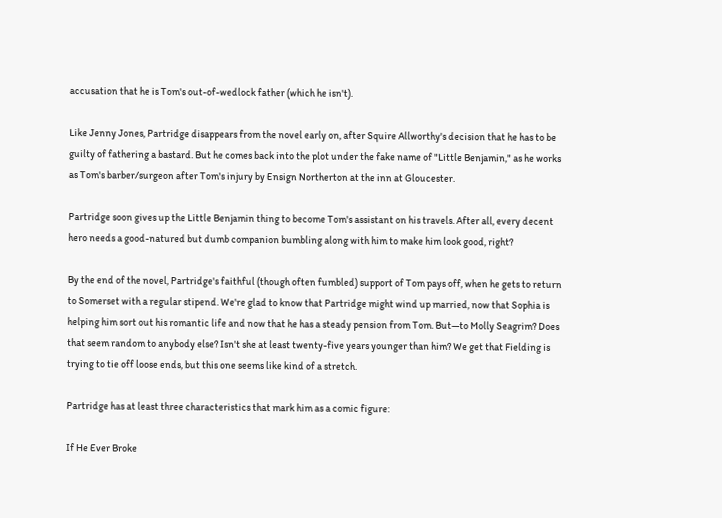accusation that he is Tom's out-of-wedlock father (which he isn't).

Like Jenny Jones, Partridge disappears from the novel early on, after Squire Allworthy's decision that he has to be guilty of fathering a bastard. But he comes back into the plot under the fake name of "Little Benjamin," as he works as Tom's barber/surgeon after Tom's injury by Ensign Northerton at the inn at Gloucester.

Partridge soon gives up the Little Benjamin thing to become Tom's assistant on his travels. After all, every decent hero needs a good-natured but dumb companion bumbling along with him to make him look good, right?

By the end of the novel, Partridge's faithful (though often fumbled) support of Tom pays off, when he gets to return to Somerset with a regular stipend. We're glad to know that Partridge might wind up married, now that Sophia is helping him sort out his romantic life and now that he has a steady pension from Tom. But—to Molly Seagrim? Does that seem random to anybody else? Isn't she at least twenty-five years younger than him? We get that Fielding is trying to tie off loose ends, but this one seems like kind of a stretch.

Partridge has at least three characteristics that mark him as a comic figure:

If He Ever Broke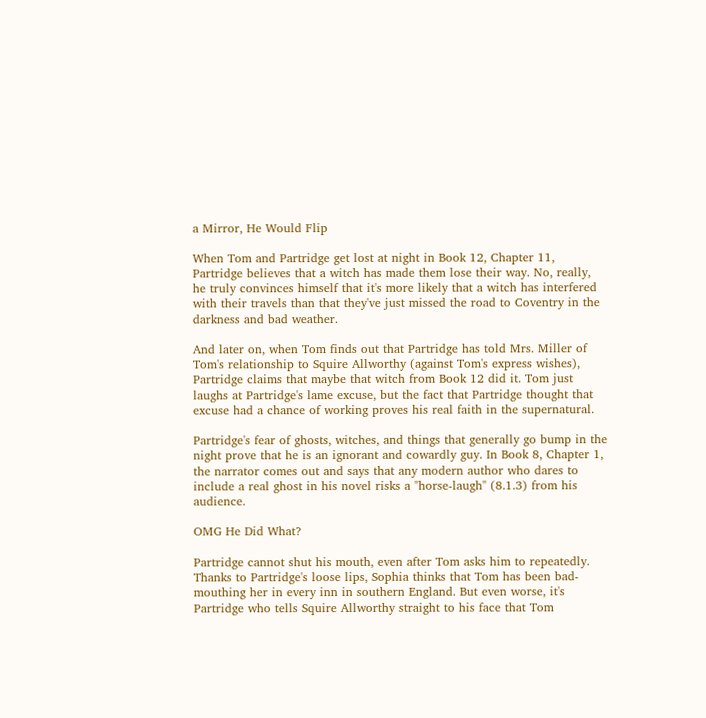a Mirror, He Would Flip

When Tom and Partridge get lost at night in Book 12, Chapter 11, Partridge believes that a witch has made them lose their way. No, really, he truly convinces himself that it's more likely that a witch has interfered with their travels than that they've just missed the road to Coventry in the darkness and bad weather.

And later on, when Tom finds out that Partridge has told Mrs. Miller of Tom's relationship to Squire Allworthy (against Tom's express wishes), Partridge claims that maybe that witch from Book 12 did it. Tom just laughs at Partridge's lame excuse, but the fact that Partridge thought that excuse had a chance of working proves his real faith in the supernatural.

Partridge's fear of ghosts, witches, and things that generally go bump in the night prove that he is an ignorant and cowardly guy. In Book 8, Chapter 1, the narrator comes out and says that any modern author who dares to include a real ghost in his novel risks a "horse-laugh" (8.1.3) from his audience.

OMG He Did What?

Partridge cannot shut his mouth, even after Tom asks him to repeatedly. Thanks to Partridge's loose lips, Sophia thinks that Tom has been bad-mouthing her in every inn in southern England. But even worse, it's Partridge who tells Squire Allworthy straight to his face that Tom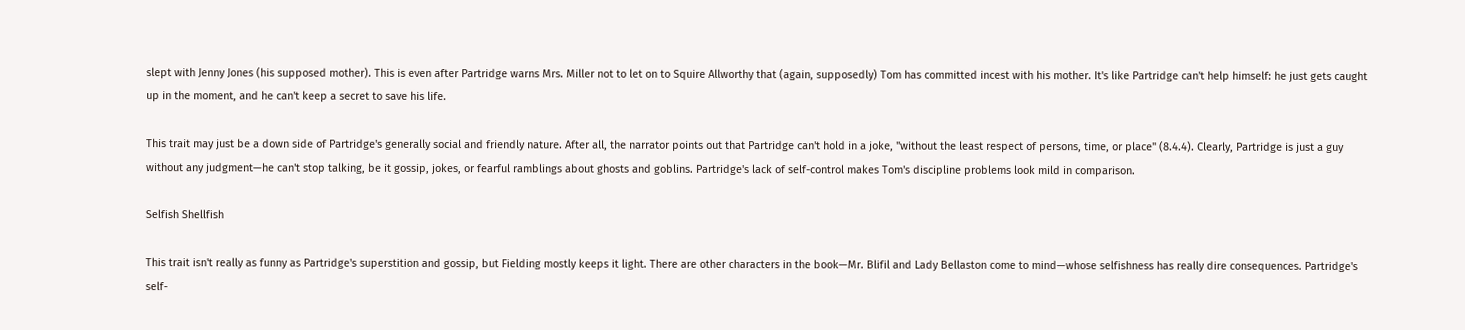slept with Jenny Jones (his supposed mother). This is even after Partridge warns Mrs. Miller not to let on to Squire Allworthy that (again, supposedly) Tom has committed incest with his mother. It's like Partridge can't help himself: he just gets caught up in the moment, and he can't keep a secret to save his life.

This trait may just be a down side of Partridge's generally social and friendly nature. After all, the narrator points out that Partridge can't hold in a joke, "without the least respect of persons, time, or place" (8.4.4). Clearly, Partridge is just a guy without any judgment—he can't stop talking, be it gossip, jokes, or fearful ramblings about ghosts and goblins. Partridge's lack of self-control makes Tom's discipline problems look mild in comparison.

Selfish Shellfish

This trait isn't really as funny as Partridge's superstition and gossip, but Fielding mostly keeps it light. There are other characters in the book—Mr. Blifil and Lady Bellaston come to mind—whose selfishness has really dire consequences. Partridge's self-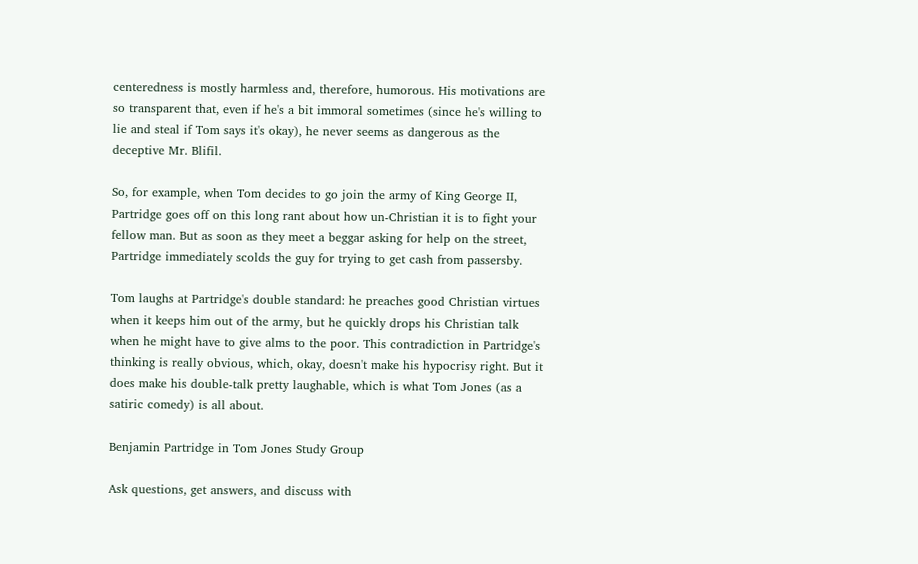centeredness is mostly harmless and, therefore, humorous. His motivations are so transparent that, even if he's a bit immoral sometimes (since he's willing to lie and steal if Tom says it's okay), he never seems as dangerous as the deceptive Mr. Blifil.

So, for example, when Tom decides to go join the army of King George II, Partridge goes off on this long rant about how un-Christian it is to fight your fellow man. But as soon as they meet a beggar asking for help on the street, Partridge immediately scolds the guy for trying to get cash from passersby.

Tom laughs at Partridge's double standard: he preaches good Christian virtues when it keeps him out of the army, but he quickly drops his Christian talk when he might have to give alms to the poor. This contradiction in Partridge's thinking is really obvious, which, okay, doesn't make his hypocrisy right. But it does make his double-talk pretty laughable, which is what Tom Jones (as a satiric comedy) is all about.

Benjamin Partridge in Tom Jones Study Group

Ask questions, get answers, and discuss with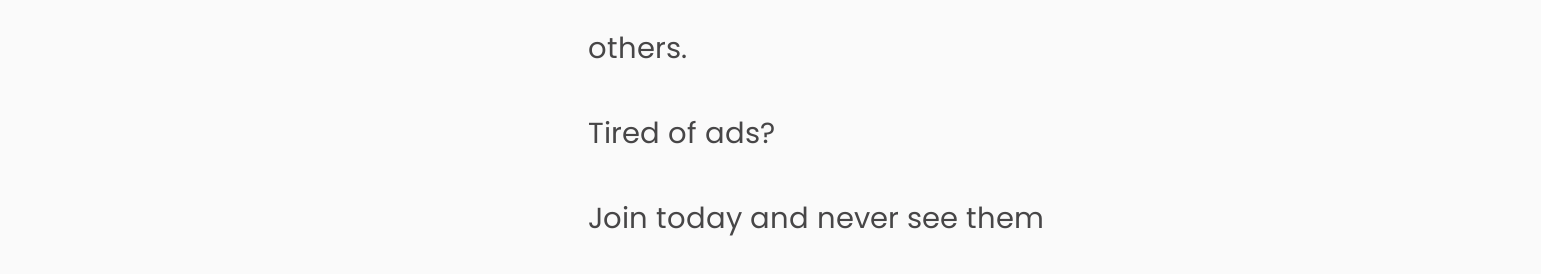others.

Tired of ads?

Join today and never see them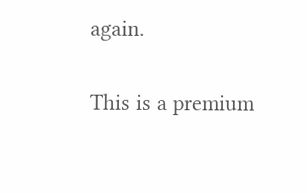again.

This is a premium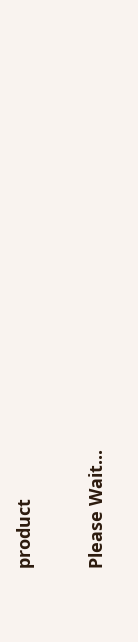product

Please Wait...